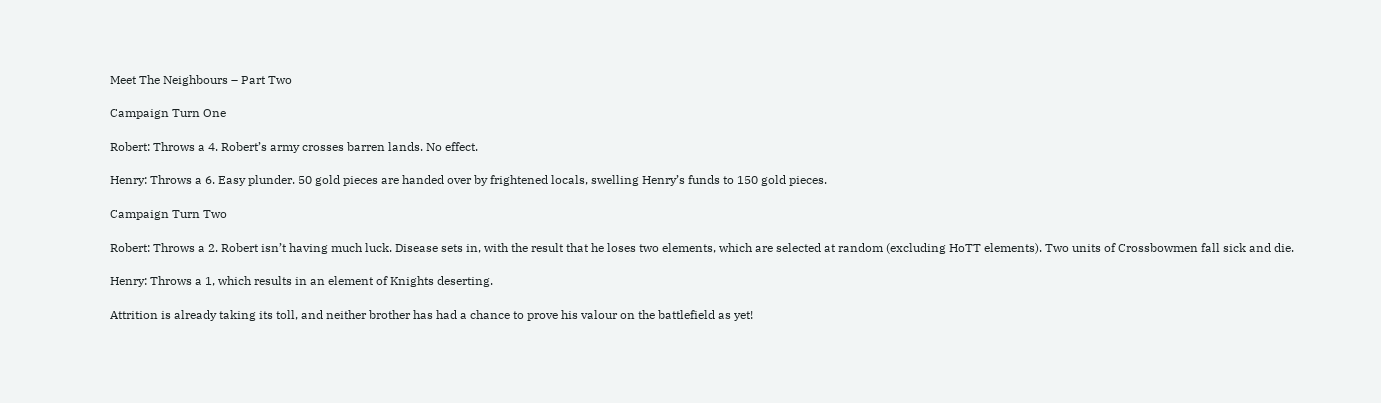Meet The Neighbours – Part Two

Campaign Turn One

Robert: Throws a 4. Robert’s army crosses barren lands. No effect.

Henry: Throws a 6. Easy plunder. 50 gold pieces are handed over by frightened locals, swelling Henry’s funds to 150 gold pieces.

Campaign Turn Two

Robert: Throws a 2. Robert isn’t having much luck. Disease sets in, with the result that he loses two elements, which are selected at random (excluding HoTT elements). Two units of Crossbowmen fall sick and die.

Henry: Throws a 1, which results in an element of Knights deserting.

Attrition is already taking its toll, and neither brother has had a chance to prove his valour on the battlefield as yet!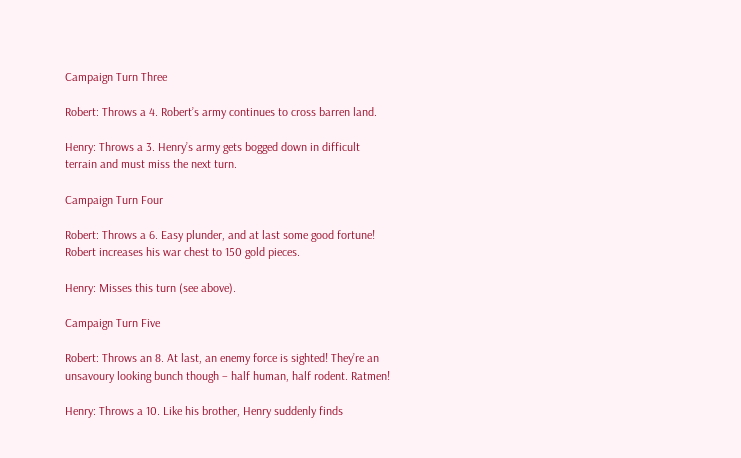Campaign Turn Three

Robert: Throws a 4. Robert’s army continues to cross barren land.

Henry: Throws a 3. Henry’s army gets bogged down in difficult terrain and must miss the next turn.

Campaign Turn Four

Robert: Throws a 6. Easy plunder, and at last some good fortune! Robert increases his war chest to 150 gold pieces.

Henry: Misses this turn (see above).

Campaign Turn Five

Robert: Throws an 8. At last, an enemy force is sighted! They’re an unsavoury looking bunch though – half human, half rodent. Ratmen!

Henry: Throws a 10. Like his brother, Henry suddenly finds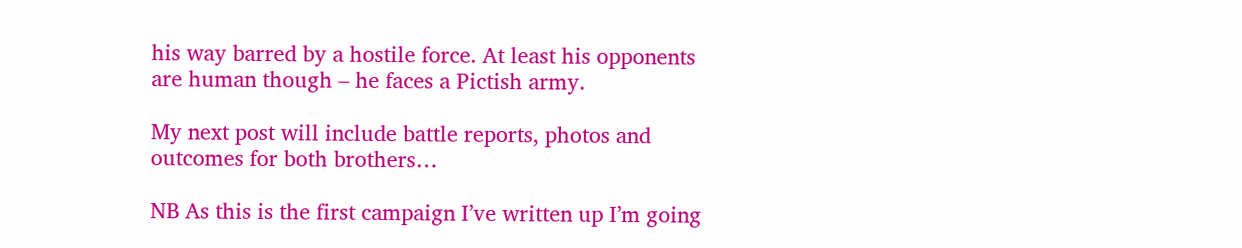his way barred by a hostile force. At least his opponents are human though – he faces a Pictish army.

My next post will include battle reports, photos and outcomes for both brothers…

NB As this is the first campaign I’ve written up I’m going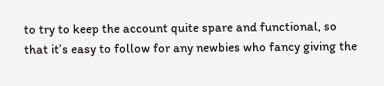to try to keep the account quite spare and functional, so that it’s easy to follow for any newbies who fancy giving the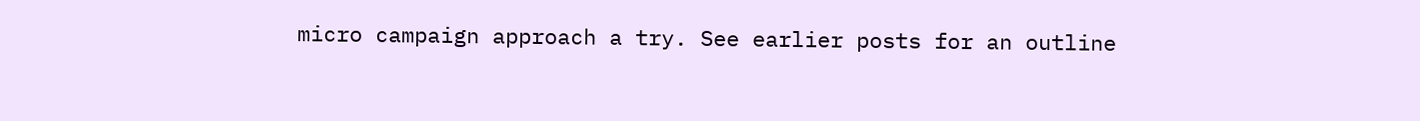micro campaign approach a try. See earlier posts for an outline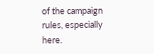of the campaign rules, especially here.